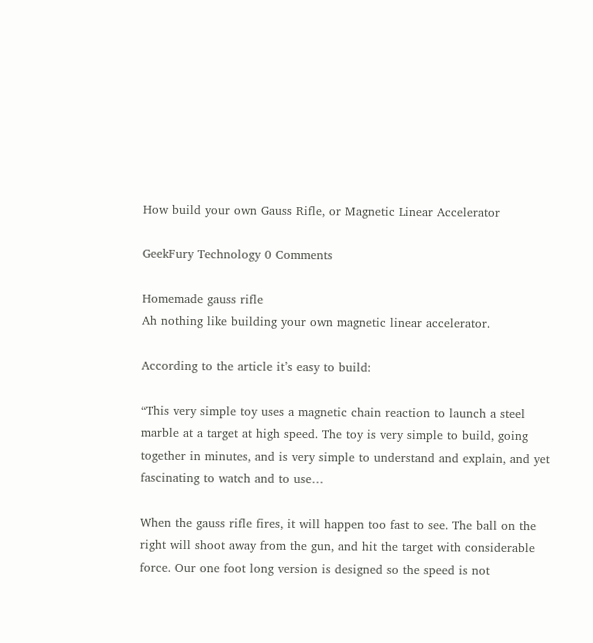How build your own Gauss Rifle, or Magnetic Linear Accelerator

GeekFury Technology 0 Comments

Homemade gauss rifle
Ah nothing like building your own magnetic linear accelerator.

According to the article it’s easy to build:

“This very simple toy uses a magnetic chain reaction to launch a steel marble at a target at high speed. The toy is very simple to build, going together in minutes, and is very simple to understand and explain, and yet fascinating to watch and to use…

When the gauss rifle fires, it will happen too fast to see. The ball on the right will shoot away from the gun, and hit the target with considerable force. Our one foot long version is designed so the speed is not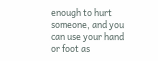enough to hurt someone, and you can use your hand or foot as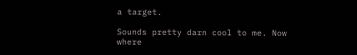a target.

Sounds pretty darn cool to me. Now where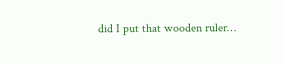did I put that wooden ruler…